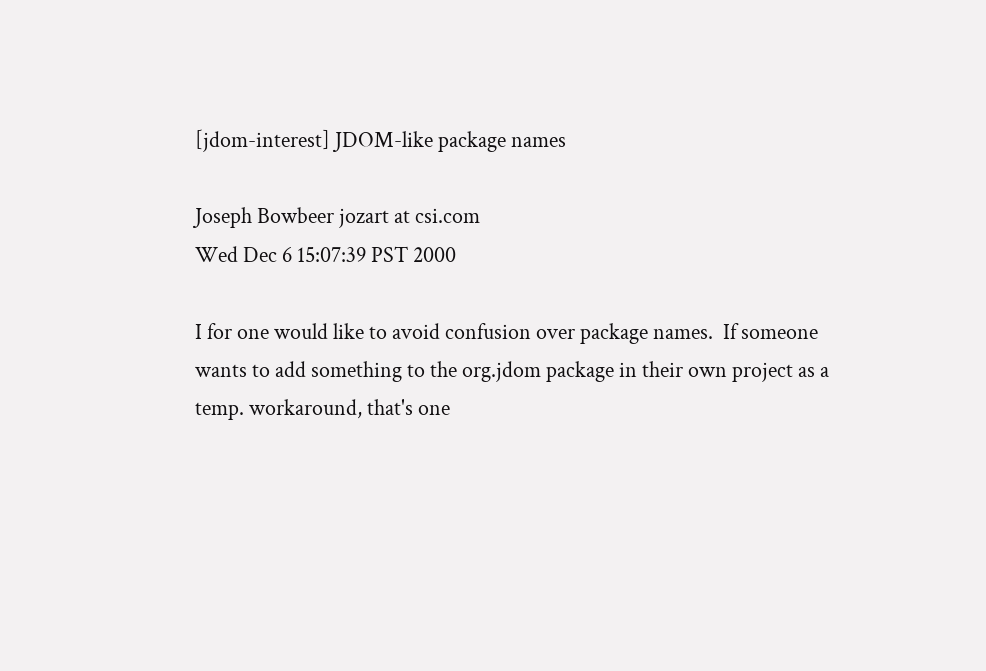[jdom-interest] JDOM-like package names

Joseph Bowbeer jozart at csi.com
Wed Dec 6 15:07:39 PST 2000

I for one would like to avoid confusion over package names.  If someone
wants to add something to the org.jdom package in their own project as a
temp. workaround, that's one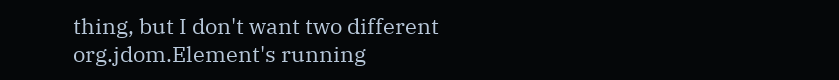thing, but I don't want two different
org.jdom.Element's running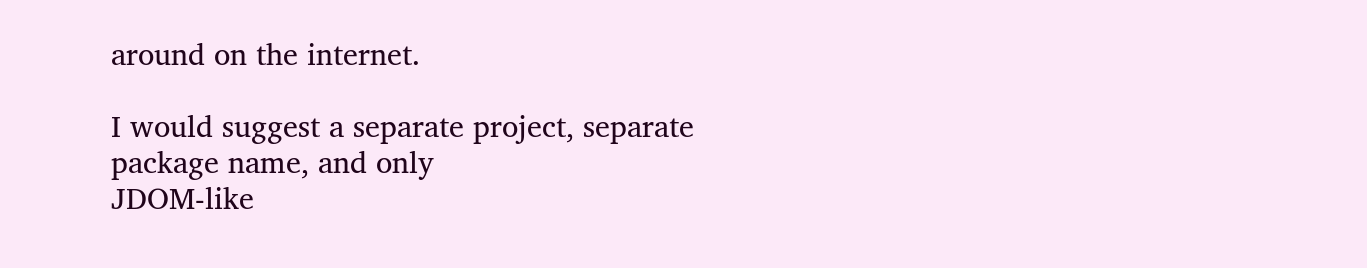around on the internet.

I would suggest a separate project, separate package name, and only
JDOM-like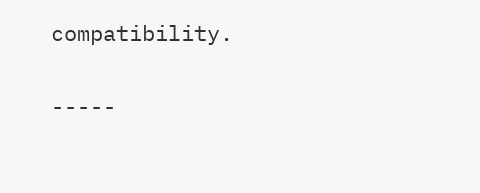compatibility.

-----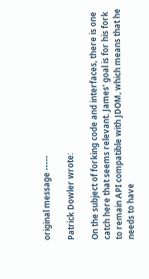original message -----

Patrick Dowler wrote:

On the subject of forking code and interfaces, there is one
catch here that seems relevant. James' goal is for his fork
to remain API compatible with JDOM, which means that he
needs to have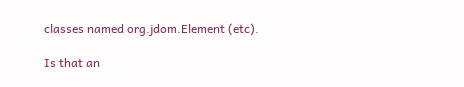classes named org.jdom.Element (etc).

Is that an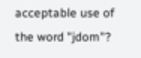acceptable use of the word "jdom"?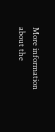More information about the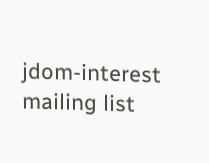jdom-interest mailing list